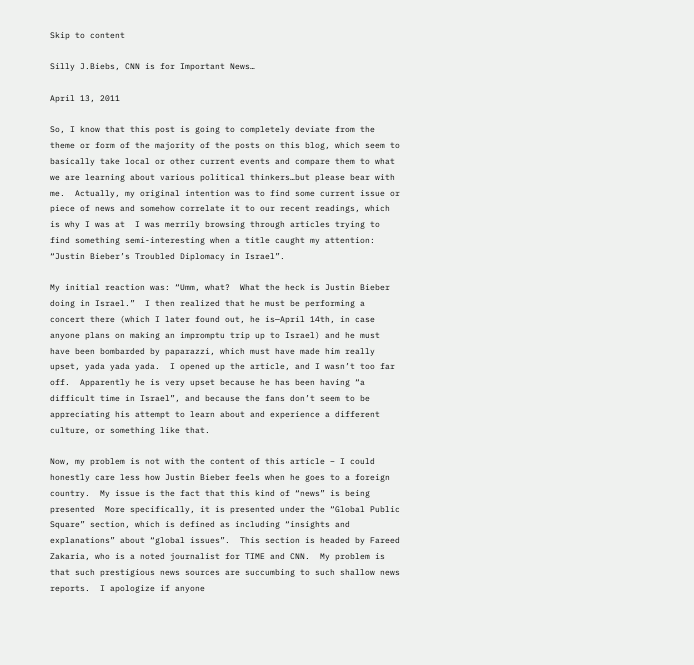Skip to content

Silly J.Biebs, CNN is for Important News…

April 13, 2011

So, I know that this post is going to completely deviate from the theme or form of the majority of the posts on this blog, which seem to basically take local or other current events and compare them to what we are learning about various political thinkers…but please bear with me.  Actually, my original intention was to find some current issue or piece of news and somehow correlate it to our recent readings, which is why I was at  I was merrily browsing through articles trying to find something semi-interesting when a title caught my attention: “Justin Bieber’s Troubled Diplomacy in Israel”.

My initial reaction was: “Umm, what?  What the heck is Justin Bieber doing in Israel.”  I then realized that he must be performing a concert there (which I later found out, he is—April 14th, in case anyone plans on making an impromptu trip up to Israel) and he must have been bombarded by paparazzi, which must have made him really upset, yada yada yada.  I opened up the article, and I wasn’t too far off.  Apparently he is very upset because he has been having “a difficult time in Israel”, and because the fans don’t seem to be appreciating his attempt to learn about and experience a different culture, or something like that.

Now, my problem is not with the content of this article – I could honestly care less how Justin Bieber feels when he goes to a foreign country.  My issue is the fact that this kind of “news” is being presented  More specifically, it is presented under the “Global Public Square” section, which is defined as including “insights and explanations” about “global issues”.  This section is headed by Fareed Zakaria, who is a noted journalist for TIME and CNN.  My problem is that such prestigious news sources are succumbing to such shallow news reports.  I apologize if anyone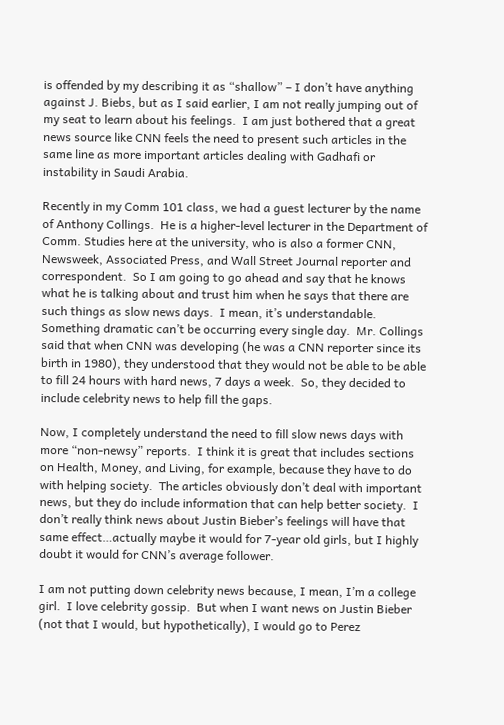is offended by my describing it as “shallow” – I don’t have anything against J. Biebs, but as I said earlier, I am not really jumping out of my seat to learn about his feelings.  I am just bothered that a great news source like CNN feels the need to present such articles in the same line as more important articles dealing with Gadhafi or instability in Saudi Arabia.

Recently in my Comm 101 class, we had a guest lecturer by the name of Anthony Collings.  He is a higher-level lecturer in the Department of Comm. Studies here at the university, who is also a former CNN, Newsweek, Associated Press, and Wall Street Journal reporter and correspondent.  So I am going to go ahead and say that he knows what he is talking about and trust him when he says that there are such things as slow news days.  I mean, it’s understandable.  Something dramatic can’t be occurring every single day.  Mr. Collings said that when CNN was developing (he was a CNN reporter since its birth in 1980), they understood that they would not be able to be able to fill 24 hours with hard news, 7 days a week.  So, they decided to include celebrity news to help fill the gaps.

Now, I completely understand the need to fill slow news days with more “non-newsy” reports.  I think it is great that includes sections on Health, Money, and Living, for example, because they have to do with helping society.  The articles obviously don’t deal with important news, but they do include information that can help better society.  I don’t really think news about Justin Bieber’s feelings will have that same effect…actually maybe it would for 7-year old girls, but I highly doubt it would for CNN’s average follower.

I am not putting down celebrity news because, I mean, I’m a college girl.  I love celebrity gossip.  But when I want news on Justin Bieber (not that I would, but hypothetically), I would go to Perez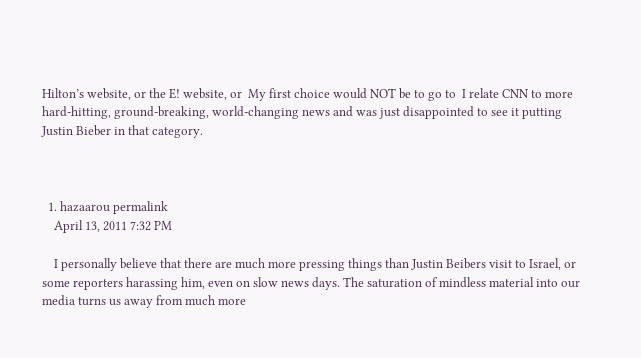Hilton’s website, or the E! website, or  My first choice would NOT be to go to  I relate CNN to more hard-hitting, ground-breaking, world-changing news and was just disappointed to see it putting Justin Bieber in that category.



  1. hazaarou permalink
    April 13, 2011 7:32 PM

    I personally believe that there are much more pressing things than Justin Beibers visit to Israel, or some reporters harassing him, even on slow news days. The saturation of mindless material into our media turns us away from much more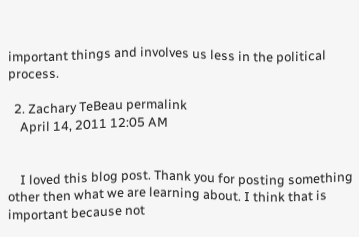important things and involves us less in the political process.

  2. Zachary TeBeau permalink
    April 14, 2011 12:05 AM


    I loved this blog post. Thank you for posting something other then what we are learning about. I think that is important because not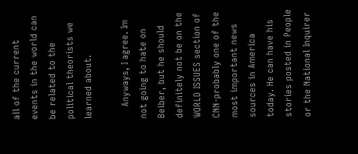all of the current events in the world can be related to the political theorists we learned about.

    Anyways, I agree. Im not going to hate on Beiber, but he should definitely not be on the WORLD ISSUES section of CNN-probably one of the most important news sources in America today. He can have his stories posted in People or the National Inquirer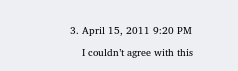3. April 15, 2011 9:20 PM

    I couldn’t agree with this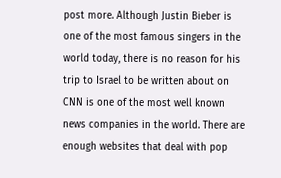post more. Although Justin Bieber is one of the most famous singers in the world today, there is no reason for his trip to Israel to be written about on CNN is one of the most well known news companies in the world. There are enough websites that deal with pop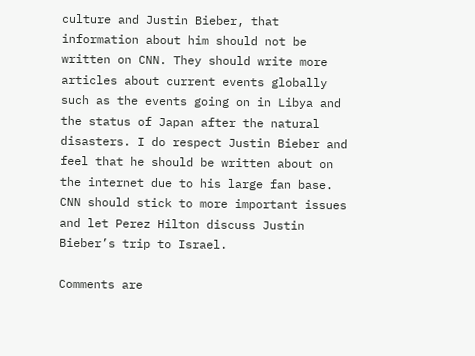culture and Justin Bieber, that information about him should not be written on CNN. They should write more articles about current events globally such as the events going on in Libya and the status of Japan after the natural disasters. I do respect Justin Bieber and feel that he should be written about on the internet due to his large fan base. CNN should stick to more important issues and let Perez Hilton discuss Justin Bieber’s trip to Israel.

Comments are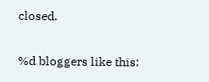closed.

%d bloggers like this: